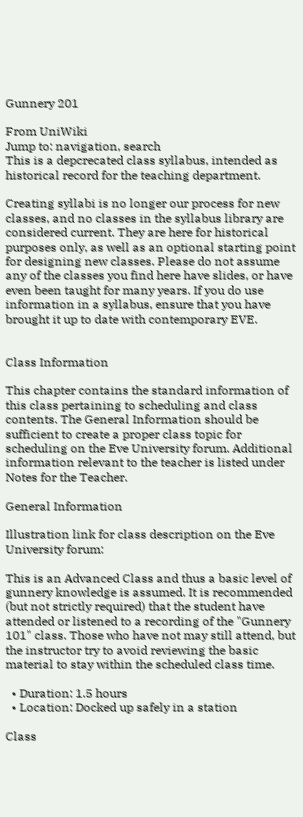Gunnery 201

From UniWiki
Jump to: navigation, search
This is a depcrecated class syllabus, intended as historical record for the teaching department.

Creating syllabi is no longer our process for new classes, and no classes in the syllabus library are considered current. They are here for historical purposes only, as well as an optional starting point for designing new classes. Please do not assume any of the classes you find here have slides, or have even been taught for many years. If you do use information in a syllabus, ensure that you have brought it up to date with contemporary EVE.


Class Information

This chapter contains the standard information of this class pertaining to scheduling and class contents. The General Information should be sufficient to create a proper class topic for scheduling on the Eve University forum. Additional information relevant to the teacher is listed under Notes for the Teacher.

General Information

Illustration link for class description on the Eve University forum:

This is an Advanced Class and thus a basic level of gunnery knowledge is assumed. It is recommended (but not strictly required) that the student have attended or listened to a recording of the "Gunnery 101" class. Those who have not may still attend, but the instructor try to avoid reviewing the basic material to stay within the scheduled class time.

  • Duration: 1.5 hours
  • Location: Docked up safely in a station

Class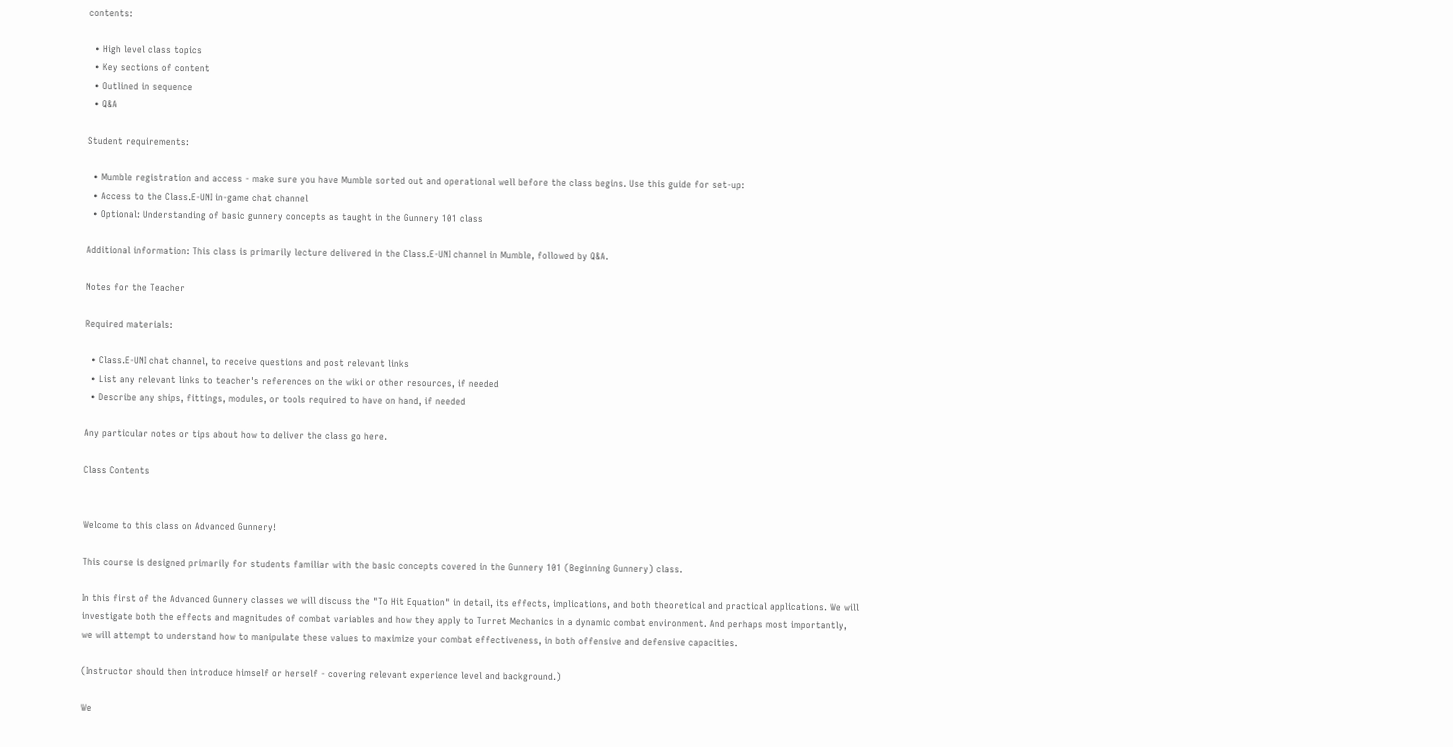contents:

  • High level class topics
  • Key sections of content
  • Outlined in sequence
  • Q&A

Student requirements:

  • Mumble registration and access - make sure you have Mumble sorted out and operational well before the class begins. Use this guide for set-up:
  • Access to the Class.E-UNI in-game chat channel
  • Optional: Understanding of basic gunnery concepts as taught in the Gunnery 101 class

Additional information: This class is primarily lecture delivered in the Class.E-UNI channel in Mumble, followed by Q&A.

Notes for the Teacher

Required materials:

  • Class.E-UNI chat channel, to receive questions and post relevant links
  • List any relevant links to teacher's references on the wiki or other resources, if needed
  • Describe any ships, fittings, modules, or tools required to have on hand, if needed

Any particular notes or tips about how to deliver the class go here.

Class Contents


Welcome to this class on Advanced Gunnery!

This course is designed primarily for students familiar with the basic concepts covered in the Gunnery 101 (Beginning Gunnery) class.

In this first of the Advanced Gunnery classes we will discuss the "To Hit Equation" in detail, its effects, implications, and both theoretical and practical applications. We will investigate both the effects and magnitudes of combat variables and how they apply to Turret Mechanics in a dynamic combat environment. And perhaps most importantly, we will attempt to understand how to manipulate these values to maximize your combat effectiveness, in both offensive and defensive capacities.

(Instructor should then introduce himself or herself - covering relevant experience level and background.)

We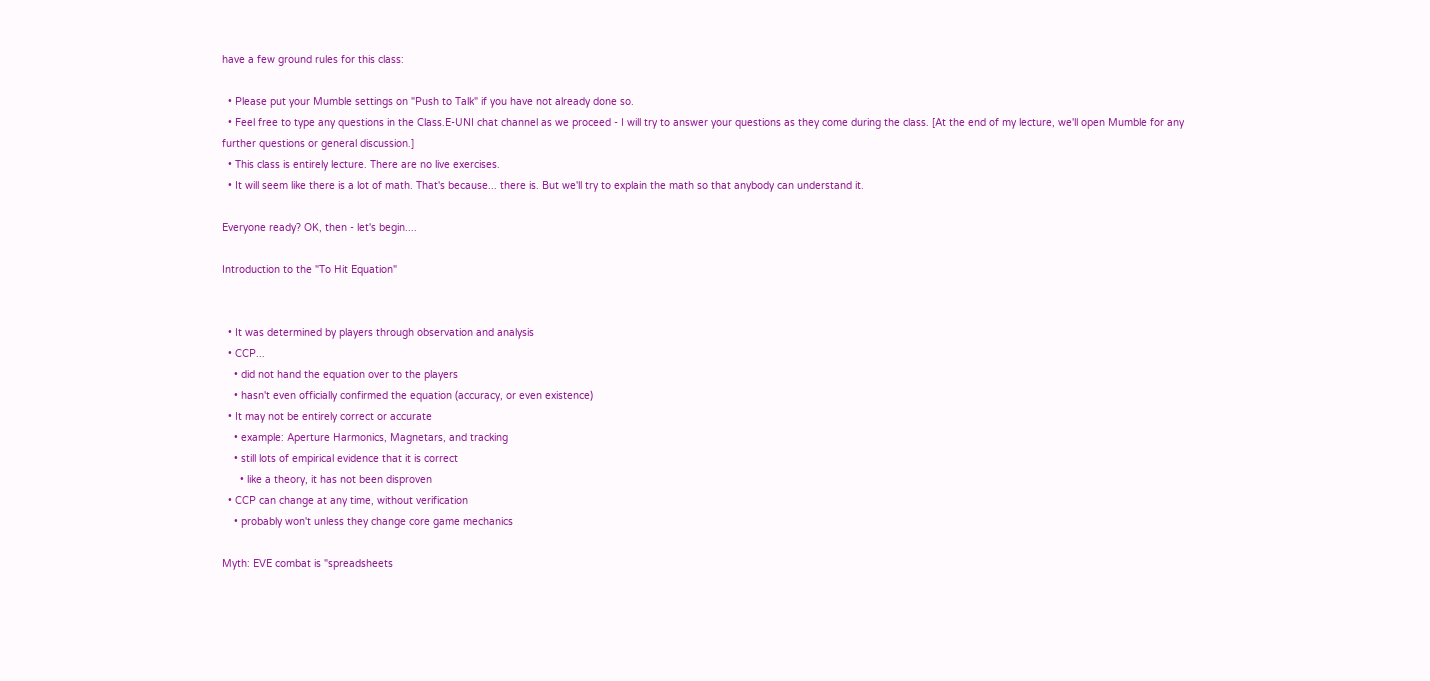have a few ground rules for this class:

  • Please put your Mumble settings on "Push to Talk" if you have not already done so.
  • Feel free to type any questions in the Class.E-UNI chat channel as we proceed - I will try to answer your questions as they come during the class. [At the end of my lecture, we'll open Mumble for any further questions or general discussion.]
  • This class is entirely lecture. There are no live exercises.
  • It will seem like there is a lot of math. That's because... there is. But we'll try to explain the math so that anybody can understand it.

Everyone ready? OK, then - let's begin....

Introduction to the "To Hit Equation"


  • It was determined by players through observation and analysis
  • CCP...
    • did not hand the equation over to the players
    • hasn't even officially confirmed the equation (accuracy, or even existence)
  • It may not be entirely correct or accurate
    • example: Aperture Harmonics, Magnetars, and tracking
    • still lots of empirical evidence that it is correct
      • like a theory, it has not been disproven
  • CCP can change at any time, without verification
    • probably won't unless they change core game mechanics

Myth: EVE combat is "spreadsheets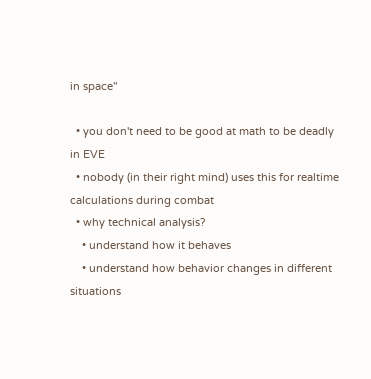in space"

  • you don't need to be good at math to be deadly in EVE
  • nobody (in their right mind) uses this for realtime calculations during combat
  • why technical analysis?
    • understand how it behaves
    • understand how behavior changes in different situations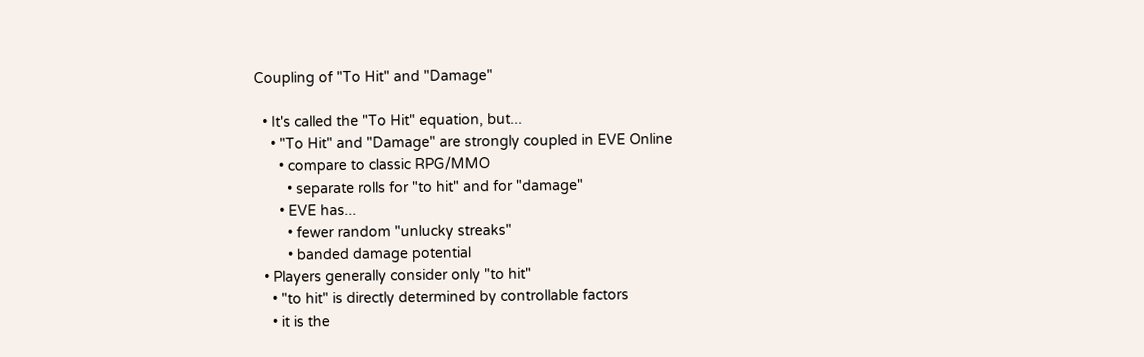Coupling of "To Hit" and "Damage"

  • It's called the "To Hit" equation, but...
    • "To Hit" and "Damage" are strongly coupled in EVE Online
      • compare to classic RPG/MMO
        • separate rolls for "to hit" and for "damage"
      • EVE has...
        • fewer random "unlucky streaks"
        • banded damage potential
  • Players generally consider only "to hit"
    • "to hit" is directly determined by controllable factors
    • it is the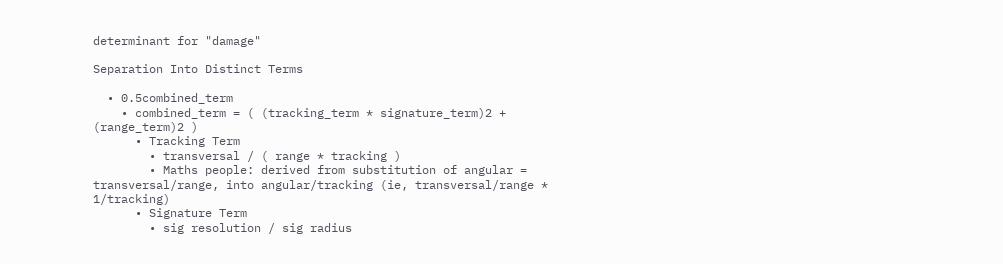determinant for "damage"

Separation Into Distinct Terms

  • 0.5combined_term
    • combined_term = ( (tracking_term * signature_term)2 + (range_term)2 )
      • Tracking Term
        • transversal / ( range * tracking )
        • Maths people: derived from substitution of angular = transversal/range, into angular/tracking (ie, transversal/range * 1/tracking)
      • Signature Term
        • sig resolution / sig radius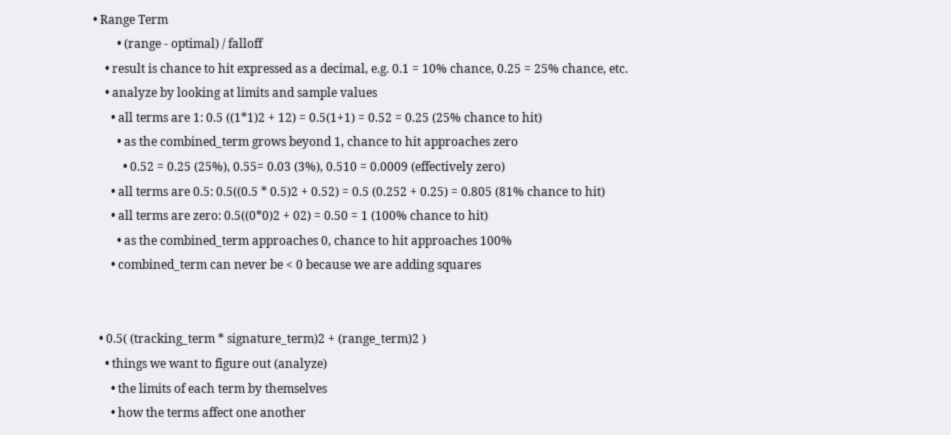• Range Term
        • (range - optimal) / falloff
    • result is chance to hit expressed as a decimal, e.g. 0.1 = 10% chance, 0.25 = 25% chance, etc.
    • analyze by looking at limits and sample values
      • all terms are 1: 0.5 ((1*1)2 + 12) = 0.5(1+1) = 0.52 = 0.25 (25% chance to hit)
        • as the combined_term grows beyond 1, chance to hit approaches zero
          • 0.52 = 0.25 (25%), 0.55= 0.03 (3%), 0.510 = 0.0009 (effectively zero)
      • all terms are 0.5: 0.5((0.5 * 0.5)2 + 0.52) = 0.5 (0.252 + 0.25) = 0.805 (81% chance to hit)
      • all terms are zero: 0.5((0*0)2 + 02) = 0.50 = 1 (100% chance to hit)
        • as the combined_term approaches 0, chance to hit approaches 100%
      • combined_term can never be < 0 because we are adding squares


  • 0.5( (tracking_term * signature_term)2 + (range_term)2 )
    • things we want to figure out (analyze)
      • the limits of each term by themselves
      • how the terms affect one another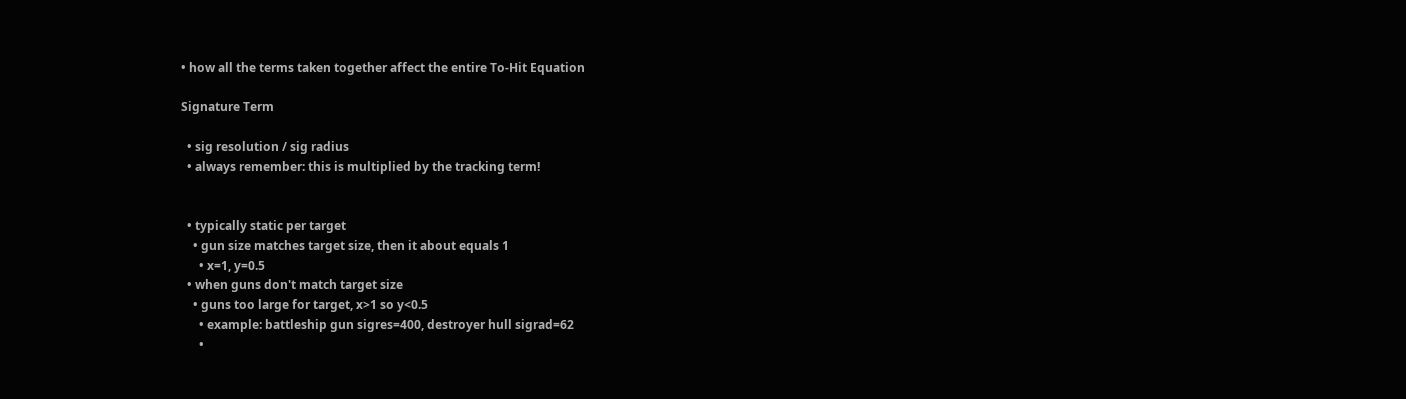• how all the terms taken together affect the entire To-Hit Equation

Signature Term

  • sig resolution / sig radius
  • always remember: this is multiplied by the tracking term!


  • typically static per target
    • gun size matches target size, then it about equals 1
      • x=1, y=0.5
  • when guns don't match target size
    • guns too large for target, x>1 so y<0.5
      • example: battleship gun sigres=400, destroyer hull sigrad=62
      •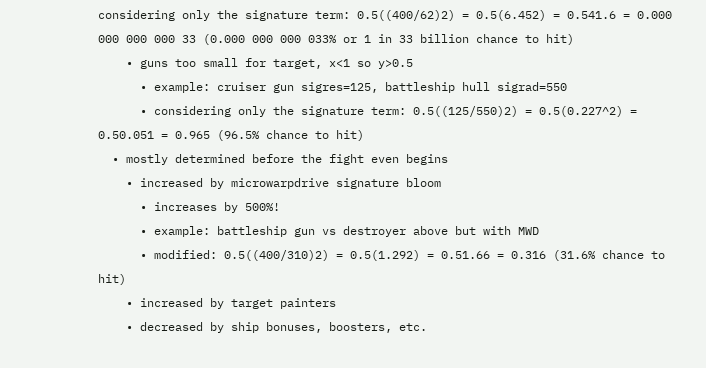considering only the signature term: 0.5((400/62)2) = 0.5(6.452) = 0.541.6 = 0.000 000 000 000 33 (0.000 000 000 033% or 1 in 33 billion chance to hit)
    • guns too small for target, x<1 so y>0.5
      • example: cruiser gun sigres=125, battleship hull sigrad=550
      • considering only the signature term: 0.5((125/550)2) = 0.5(0.227^2) = 0.50.051 = 0.965 (96.5% chance to hit)
  • mostly determined before the fight even begins
    • increased by microwarpdrive signature bloom
      • increases by 500%!
      • example: battleship gun vs destroyer above but with MWD
      • modified: 0.5((400/310)2) = 0.5(1.292) = 0.51.66 = 0.316 (31.6% chance to hit)
    • increased by target painters
    • decreased by ship bonuses, boosters, etc.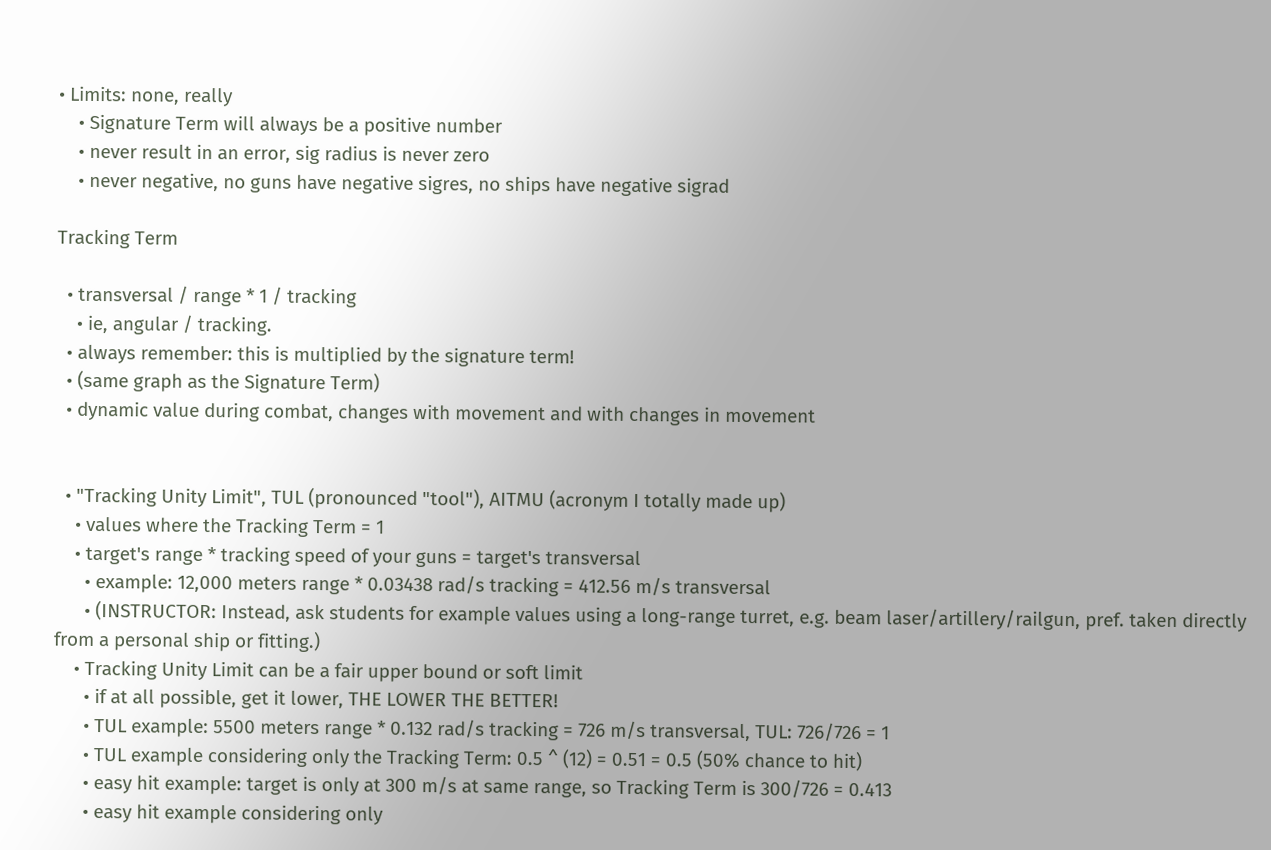• Limits: none, really
    • Signature Term will always be a positive number
    • never result in an error, sig radius is never zero
    • never negative, no guns have negative sigres, no ships have negative sigrad

Tracking Term

  • transversal / range * 1 / tracking
    • ie, angular / tracking.
  • always remember: this is multiplied by the signature term!
  • (same graph as the Signature Term)
  • dynamic value during combat, changes with movement and with changes in movement


  • "Tracking Unity Limit", TUL (pronounced "tool"), AITMU (acronym I totally made up)
    • values where the Tracking Term = 1
    • target's range * tracking speed of your guns = target's transversal
      • example: 12,000 meters range * 0.03438 rad/s tracking = 412.56 m/s transversal
      • (INSTRUCTOR: Instead, ask students for example values using a long-range turret, e.g. beam laser/artillery/railgun, pref. taken directly from a personal ship or fitting.)
    • Tracking Unity Limit can be a fair upper bound or soft limit
      • if at all possible, get it lower, THE LOWER THE BETTER!
      • TUL example: 5500 meters range * 0.132 rad/s tracking = 726 m/s transversal, TUL: 726/726 = 1
      • TUL example considering only the Tracking Term: 0.5 ^ (12) = 0.51 = 0.5 (50% chance to hit)
      • easy hit example: target is only at 300 m/s at same range, so Tracking Term is 300/726 = 0.413
      • easy hit example considering only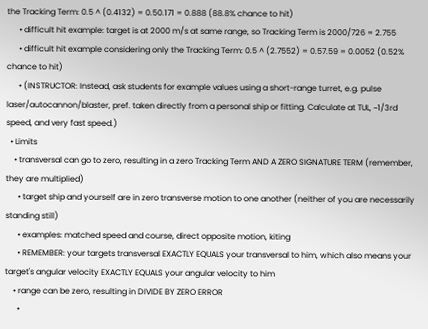the Tracking Term: 0.5 ^ (0.4132) = 0.50.171 = 0.888 (88.8% chance to hit)
      • difficult hit example: target is at 2000 m/s at same range, so Tracking Term is 2000/726 = 2.755
      • difficult hit example considering only the Tracking Term: 0.5 ^ (2.7552) = 0.57.59 = 0.0052 (0.52% chance to hit)
      • (INSTRUCTOR: Instead, ask students for example values using a short-range turret, e.g. pulse laser/autocannon/blaster, pref. taken directly from a personal ship or fitting. Calculate at TUL, ~1/3rd speed, and very fast speed.)
  • Limits
    • transversal can go to zero, resulting in a zero Tracking Term AND A ZERO SIGNATURE TERM (remember, they are multiplied)
      • target ship and yourself are in zero transverse motion to one another (neither of you are necessarily standing still)
      • examples: matched speed and course, direct opposite motion, kiting
      • REMEMBER: your targets transversal EXACTLY EQUALS your transversal to him, which also means your target's angular velocity EXACTLY EQUALS your angular velocity to him
    • range can be zero, resulting in DIVIDE BY ZERO ERROR
      •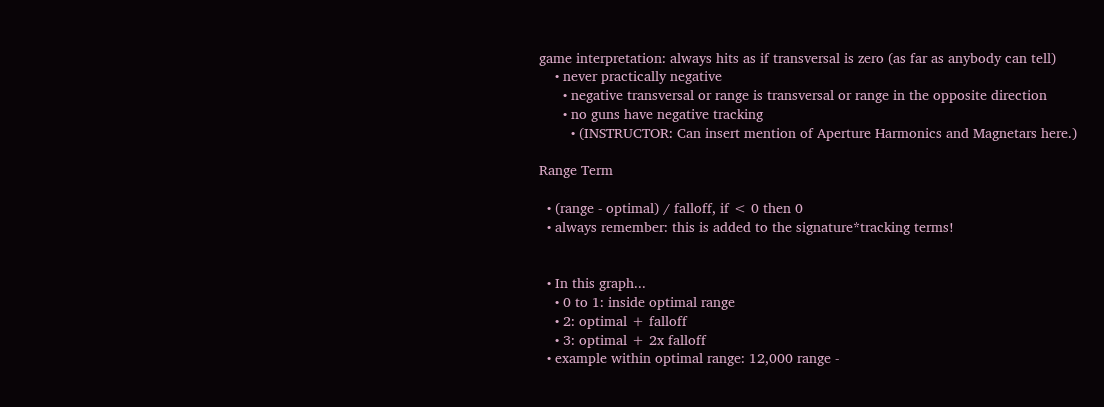game interpretation: always hits as if transversal is zero (as far as anybody can tell)
    • never practically negative
      • negative transversal or range is transversal or range in the opposite direction
      • no guns have negative tracking
        • (INSTRUCTOR: Can insert mention of Aperture Harmonics and Magnetars here.)

Range Term

  • (range - optimal) / falloff, if < 0 then 0
  • always remember: this is added to the signature*tracking terms!


  • In this graph...
    • 0 to 1: inside optimal range
    • 2: optimal + falloff
    • 3: optimal + 2x falloff
  • example within optimal range: 12,000 range -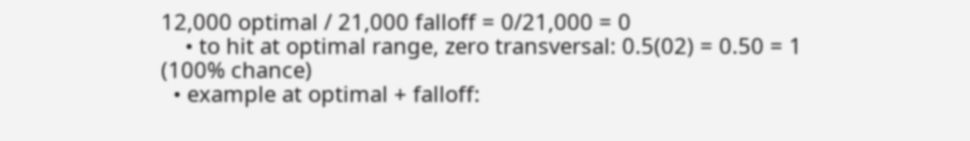12,000 optimal / 21,000 falloff = 0/21,000 = 0
    • to hit at optimal range, zero transversal: 0.5(02) = 0.50 = 1 (100% chance)
  • example at optimal + falloff: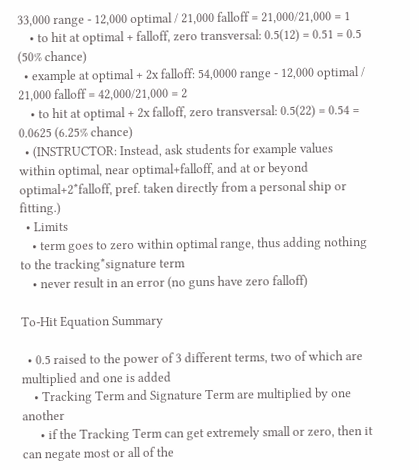33,000 range - 12,000 optimal / 21,000 falloff = 21,000/21,000 = 1
    • to hit at optimal + falloff, zero transversal: 0.5(12) = 0.51 = 0.5 (50% chance)
  • example at optimal + 2x falloff: 54,0000 range - 12,000 optimal / 21,000 falloff = 42,000/21,000 = 2
    • to hit at optimal + 2x falloff, zero transversal: 0.5(22) = 0.54 = 0.0625 (6.25% chance)
  • (INSTRUCTOR: Instead, ask students for example values within optimal, near optimal+falloff, and at or beyond optimal+2*falloff, pref. taken directly from a personal ship or fitting.)
  • Limits
    • term goes to zero within optimal range, thus adding nothing to the tracking*signature term
    • never result in an error (no guns have zero falloff)

To-Hit Equation Summary

  • 0.5 raised to the power of 3 different terms, two of which are multiplied and one is added
    • Tracking Term and Signature Term are multiplied by one another
      • if the Tracking Term can get extremely small or zero, then it can negate most or all of the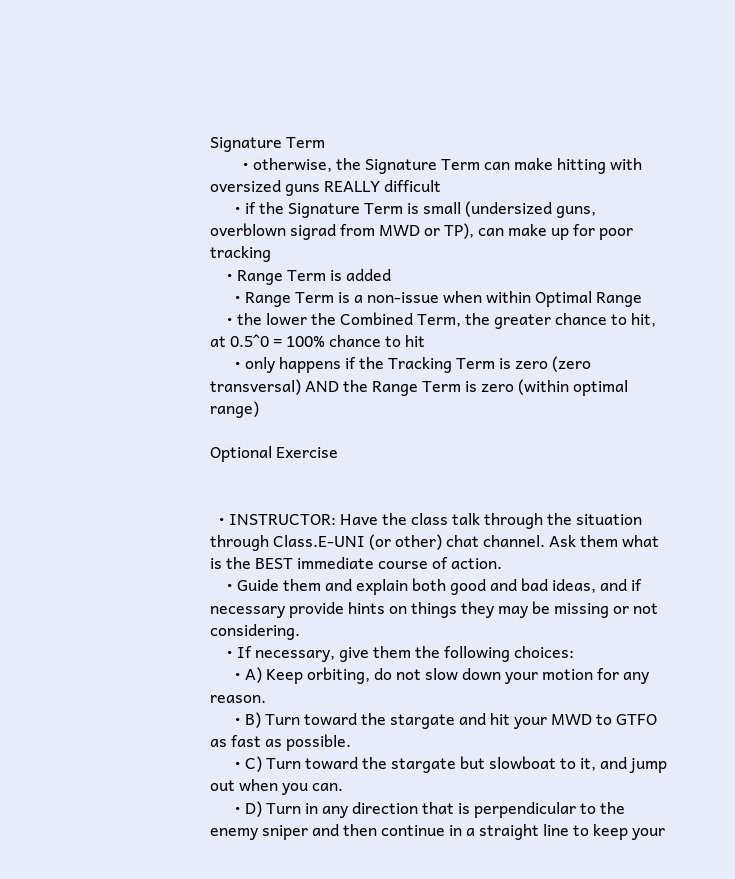Signature Term
        • otherwise, the Signature Term can make hitting with oversized guns REALLY difficult
      • if the Signature Term is small (undersized guns, overblown sigrad from MWD or TP), can make up for poor tracking
    • Range Term is added
      • Range Term is a non-issue when within Optimal Range
    • the lower the Combined Term, the greater chance to hit, at 0.5^0 = 100% chance to hit
      • only happens if the Tracking Term is zero (zero transversal) AND the Range Term is zero (within optimal range)

Optional Exercise


  • INSTRUCTOR: Have the class talk through the situation through Class.E-UNI (or other) chat channel. Ask them what is the BEST immediate course of action.
    • Guide them and explain both good and bad ideas, and if necessary provide hints on things they may be missing or not considering.
    • If necessary, give them the following choices:
      • A) Keep orbiting, do not slow down your motion for any reason.
      • B) Turn toward the stargate and hit your MWD to GTFO as fast as possible.
      • C) Turn toward the stargate but slowboat to it, and jump out when you can.
      • D) Turn in any direction that is perpendicular to the enemy sniper and then continue in a straight line to keep your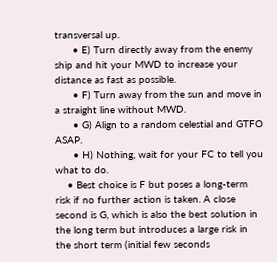transversal up.
      • E) Turn directly away from the enemy ship and hit your MWD to increase your distance as fast as possible.
      • F) Turn away from the sun and move in a straight line without MWD.
      • G) Align to a random celestial and GTFO ASAP.
      • H) Nothing, wait for your FC to tell you what to do.
    • Best choice is F but poses a long-term risk if no further action is taken. A close second is G, which is also the best solution in the long term but introduces a large risk in the short term (initial few seconds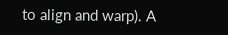to align and warp). A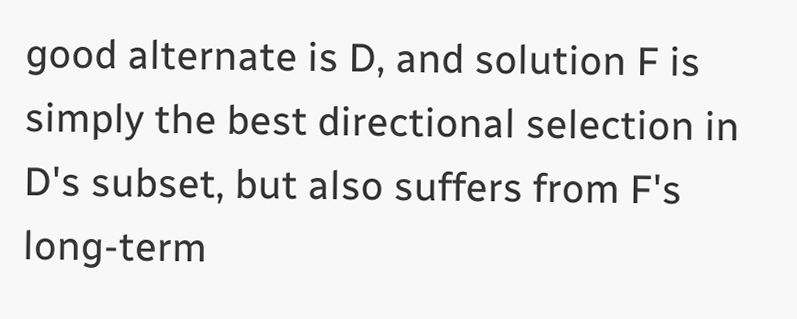good alternate is D, and solution F is simply the best directional selection in D's subset, but also suffers from F's long-term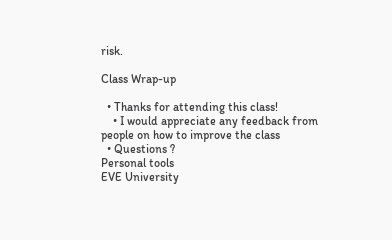risk.

Class Wrap-up

  • Thanks for attending this class!
    • I would appreciate any feedback from people on how to improve the class
  • Questions ?
Personal tools
EVE University